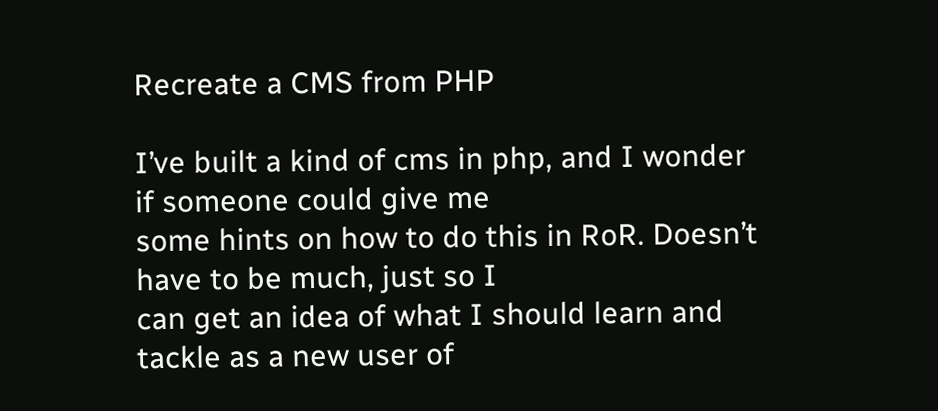Recreate a CMS from PHP

I’ve built a kind of cms in php, and I wonder if someone could give me
some hints on how to do this in RoR. Doesn’t have to be much, just so I
can get an idea of what I should learn and tackle as a new user of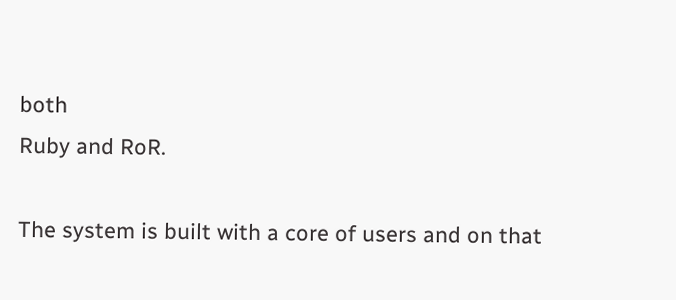both
Ruby and RoR.

The system is built with a core of users and on that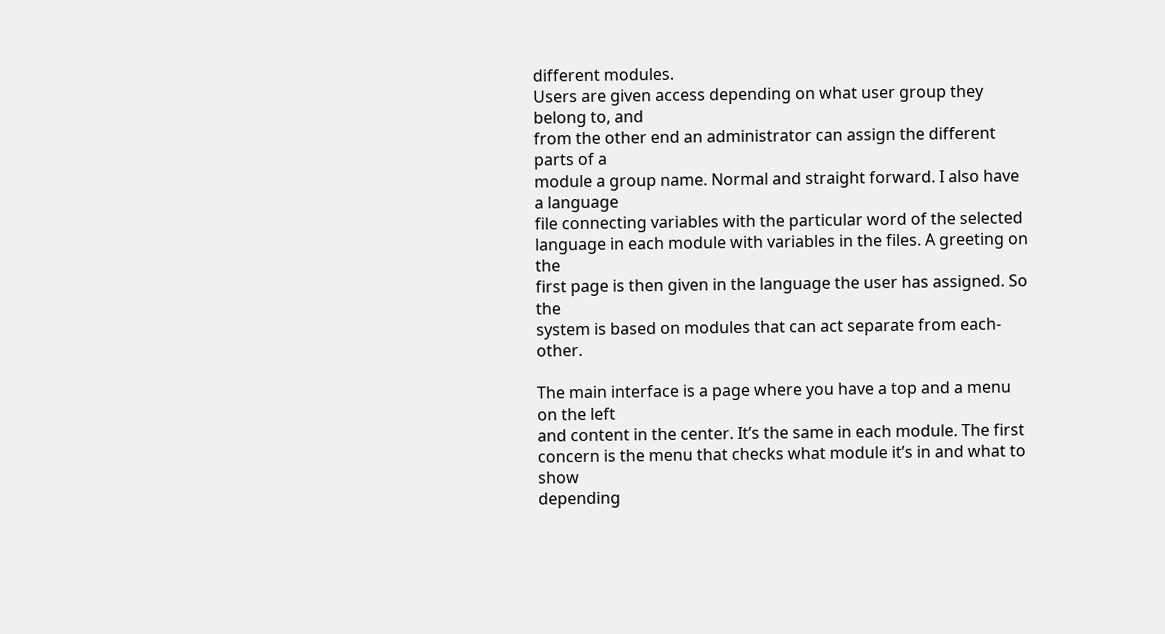different modules.
Users are given access depending on what user group they belong to, and
from the other end an administrator can assign the different parts of a
module a group name. Normal and straight forward. I also have a language
file connecting variables with the particular word of the selected
language in each module with variables in the files. A greeting on the
first page is then given in the language the user has assigned. So the
system is based on modules that can act separate from each-other.

The main interface is a page where you have a top and a menu on the left
and content in the center. It’s the same in each module. The first
concern is the menu that checks what module it’s in and what to show
depending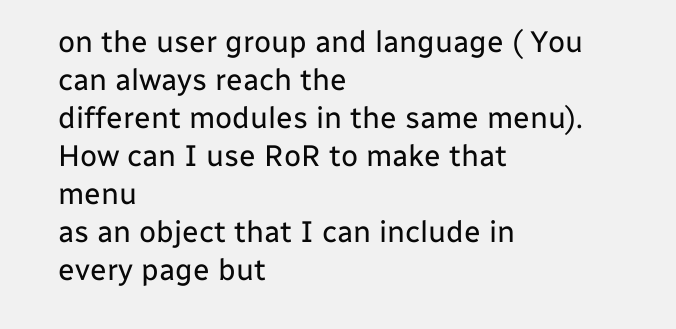on the user group and language ( You can always reach the
different modules in the same menu). How can I use RoR to make that menu
as an object that I can include in every page but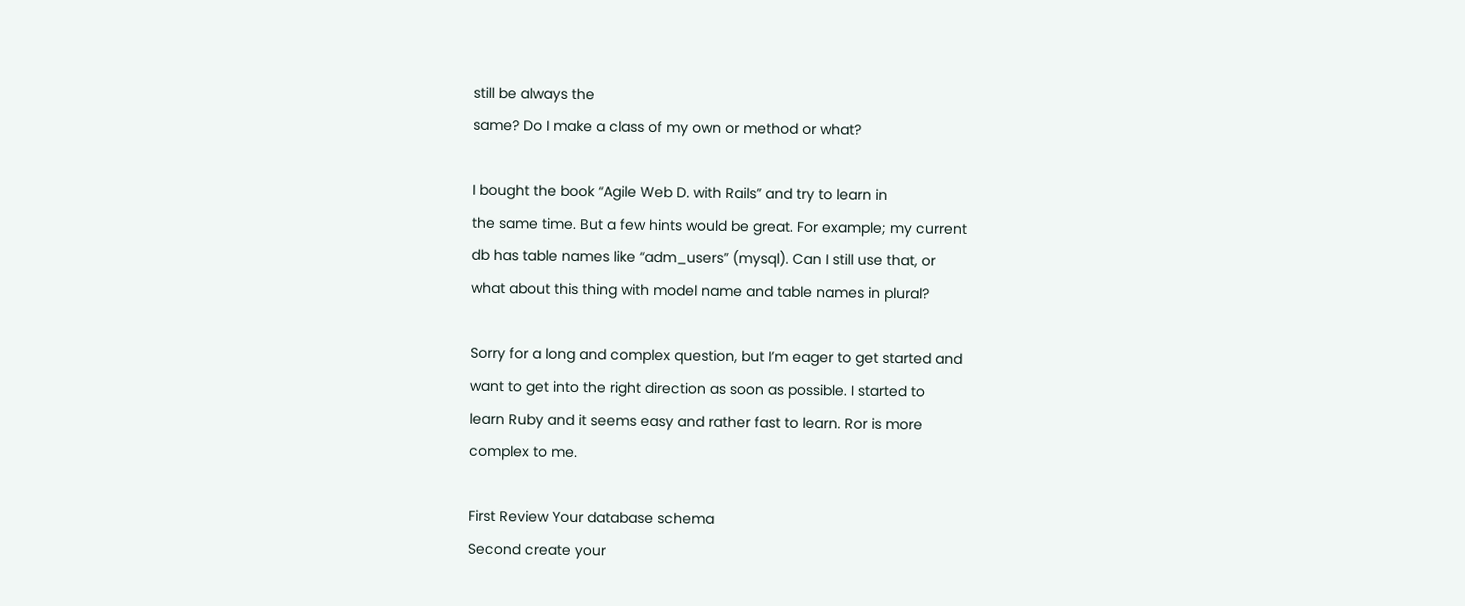still be always the
same? Do I make a class of my own or method or what?

I bought the book “Agile Web D. with Rails” and try to learn in
the same time. But a few hints would be great. For example; my current
db has table names like “adm_users” (mysql). Can I still use that, or
what about this thing with model name and table names in plural?

Sorry for a long and complex question, but I’m eager to get started and
want to get into the right direction as soon as possible. I started to
learn Ruby and it seems easy and rather fast to learn. Ror is more
complex to me.

First Review Your database schema
Second create your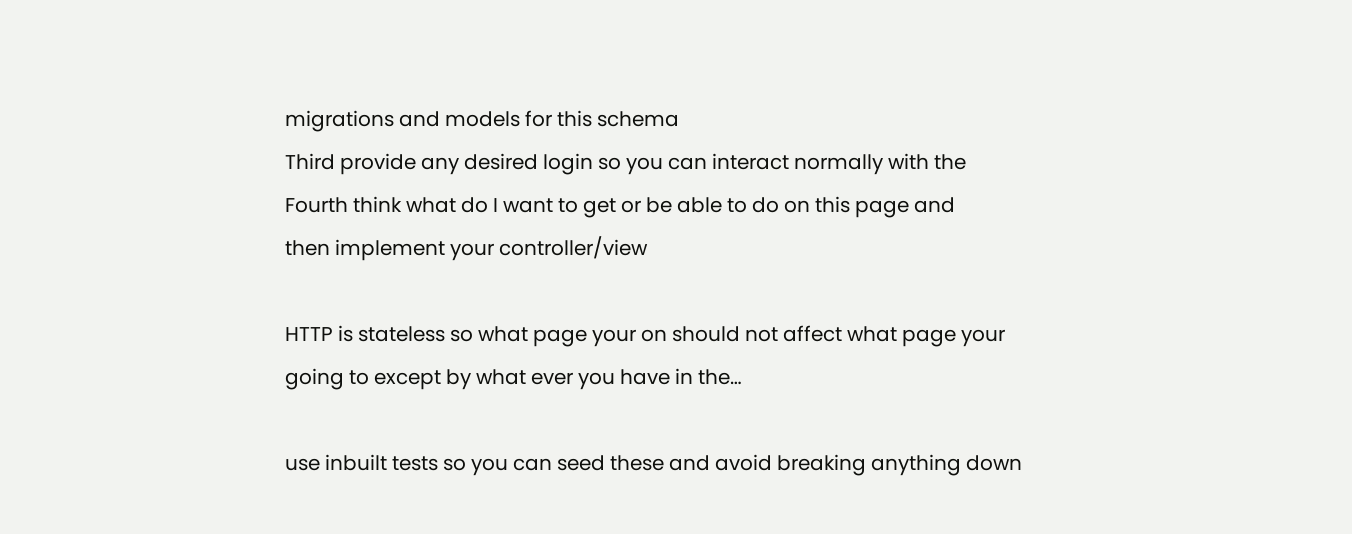migrations and models for this schema
Third provide any desired login so you can interact normally with the
Fourth think what do I want to get or be able to do on this page and
then implement your controller/view

HTTP is stateless so what page your on should not affect what page your
going to except by what ever you have in the…

use inbuilt tests so you can seed these and avoid breaking anything down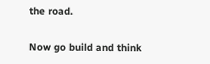the road.

Now go build and think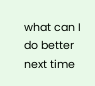what can I do better next time